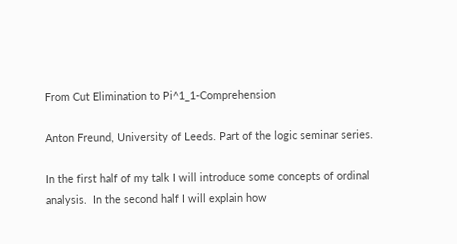From Cut Elimination to Pi^1_1-Comprehension

Anton Freund, University of Leeds. Part of the logic seminar series.

In the first half of my talk I will introduce some concepts of ordinal analysis.  In the second half I will explain how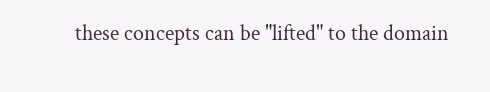these concepts can be "lifted" to the domain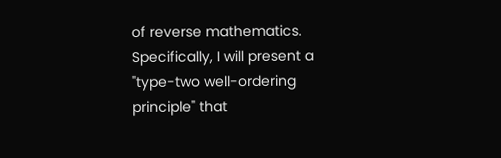of reverse mathematics. Specifically, I will present a "type-two well-ordering principle" that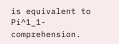is equivalent to Pi^1_1-comprehension.